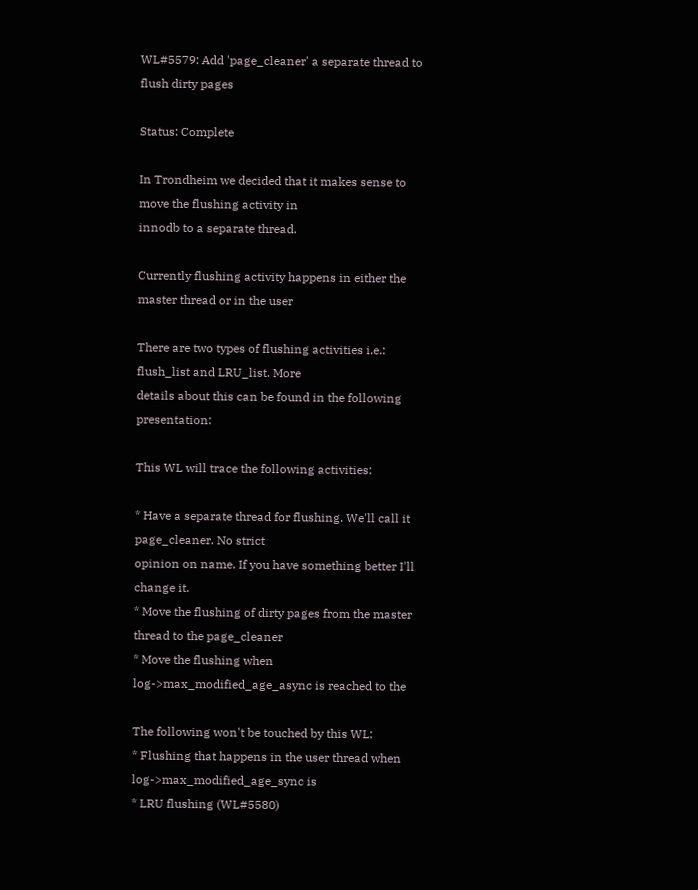WL#5579: Add 'page_cleaner' a separate thread to flush dirty pages

Status: Complete

In Trondheim we decided that it makes sense to move the flushing activity in
innodb to a separate thread.

Currently flushing activity happens in either the master thread or in the user

There are two types of flushing activities i.e.: flush_list and LRU_list. More
details about this can be found in the following presentation:

This WL will trace the following activities:

* Have a separate thread for flushing. We'll call it page_cleaner. No strict
opinion on name. If you have something better I'll change it.
* Move the flushing of dirty pages from the master thread to the page_cleaner
* Move the flushing when log->max_modified_age_async is reached to the

The following won't be touched by this WL:
* Flushing that happens in the user thread when log->max_modified_age_sync is
* LRU flushing (WL#5580)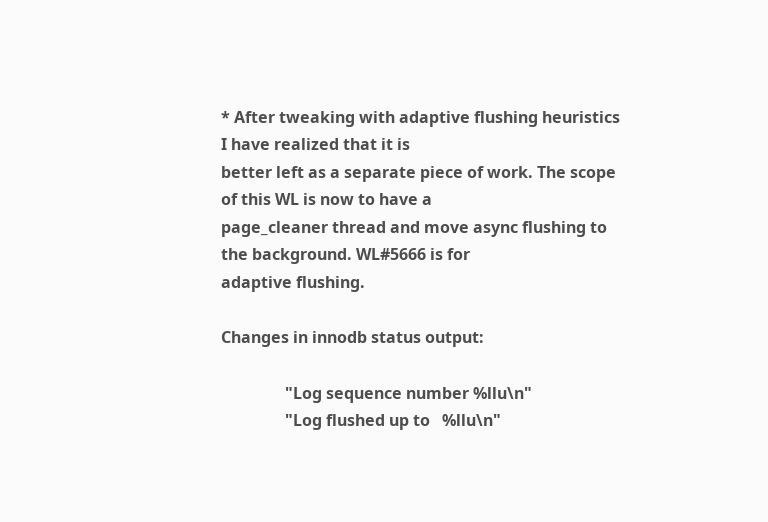* After tweaking with adaptive flushing heuristics I have realized that it is
better left as a separate piece of work. The scope of this WL is now to have a
page_cleaner thread and move async flushing to the background. WL#5666 is for
adaptive flushing.

Changes in innodb status output:

                "Log sequence number %llu\n"
                "Log flushed up to   %llu\n"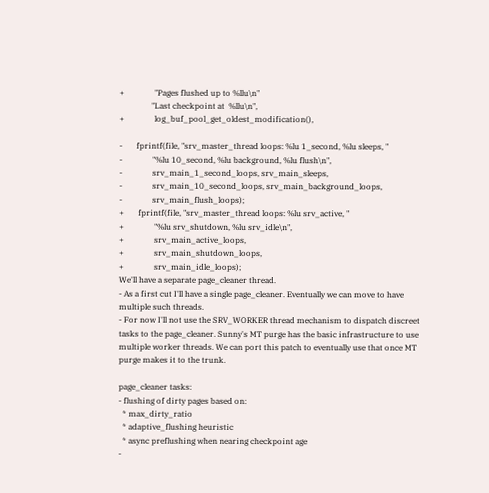+               "Pages flushed up to %llu\n"
                "Last checkpoint at  %llu\n",
+               log_buf_pool_get_oldest_modification(),

-       fprintf(file, "srv_master_thread loops: %lu 1_second, %lu sleeps, "
-               "%lu 10_second, %lu background, %lu flush\n",
-               srv_main_1_second_loops, srv_main_sleeps,
-               srv_main_10_second_loops, srv_main_background_loops,
-               srv_main_flush_loops);
+       fprintf(file, "srv_master_thread loops: %lu srv_active, "
+               "%lu srv_shutdown, %lu srv_idle\n",
+               srv_main_active_loops,
+               srv_main_shutdown_loops,
+               srv_main_idle_loops);
We'll have a separate page_cleaner thread.
- As a first cut I'll have a single page_cleaner. Eventually we can move to have
multiple such threads.
- For now I'll not use the SRV_WORKER thread mechanism to dispatch discreet
tasks to the page_cleaner. Sunny's MT purge has the basic infrastructure to use
multiple worker threads. We can port this patch to eventually use that once MT
purge makes it to the trunk.

page_cleaner tasks:
- flushing of dirty pages based on:
  * max_dirty_ratio
  * adaptive_flushing heuristic
  * async preflushing when nearing checkpoint age
-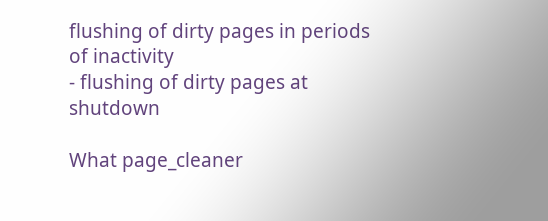flushing of dirty pages in periods of inactivity
- flushing of dirty pages at shutdown

What page_cleaner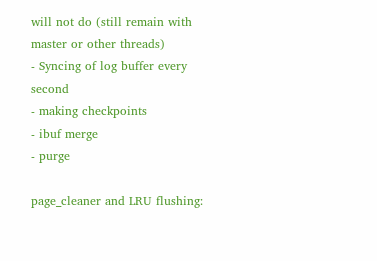will not do (still remain with master or other threads)
- Syncing of log buffer every second
- making checkpoints
- ibuf merge
- purge

page_cleaner and LRU flushing: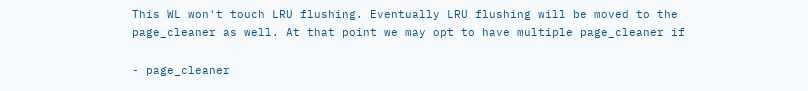This WL won't touch LRU flushing. Eventually LRU flushing will be moved to the
page_cleaner as well. At that point we may opt to have multiple page_cleaner if

- page_cleaner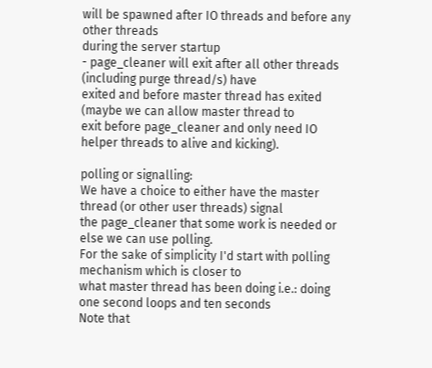will be spawned after IO threads and before any other threads
during the server startup
- page_cleaner will exit after all other threads (including purge thread/s) have
exited and before master thread has exited (maybe we can allow master thread to
exit before page_cleaner and only need IO helper threads to alive and kicking).

polling or signalling:
We have a choice to either have the master thread (or other user threads) signal
the page_cleaner that some work is needed or else we can use polling.
For the sake of simplicity I'd start with polling mechanism which is closer to
what master thread has been doing i.e.: doing one second loops and ten seconds
Note that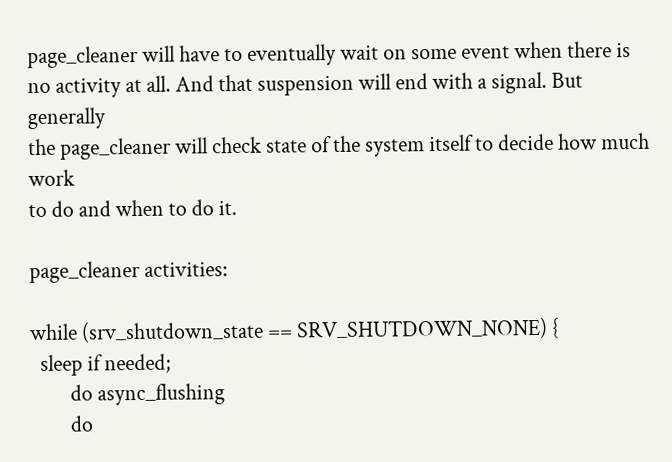page_cleaner will have to eventually wait on some event when there is
no activity at all. And that suspension will end with a signal. But generally
the page_cleaner will check state of the system itself to decide how much work
to do and when to do it.

page_cleaner activities:

while (srv_shutdown_state == SRV_SHUTDOWN_NONE) {
  sleep if needed;
        do async_flushing
        do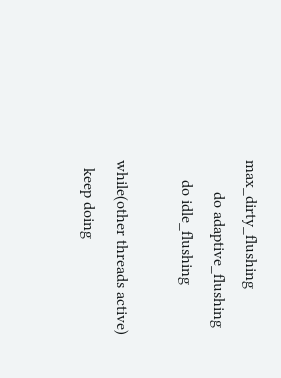max_dirty_flushing
        do adaptive_flushing
     do idle_flushing

while(other threads active)
  keep doing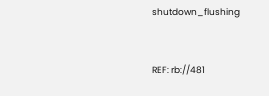shutdown_flushing


REF: rb://481